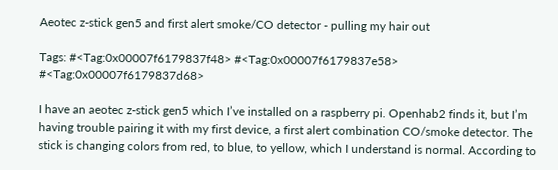Aeotec z-stick gen5 and first alert smoke/CO detector - pulling my hair out

Tags: #<Tag:0x00007f6179837f48> #<Tag:0x00007f6179837e58> #<Tag:0x00007f6179837d68>

I have an aeotec z-stick gen5 which I’ve installed on a raspberry pi. Openhab2 finds it, but I’m having trouble pairing it with my first device, a first alert combination CO/smoke detector. The stick is changing colors from red, to blue, to yellow, which I understand is normal. According to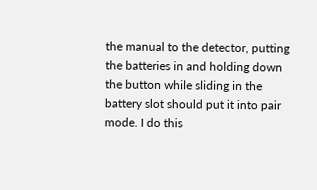the manual to the detector, putting the batteries in and holding down the button while sliding in the battery slot should put it into pair mode. I do this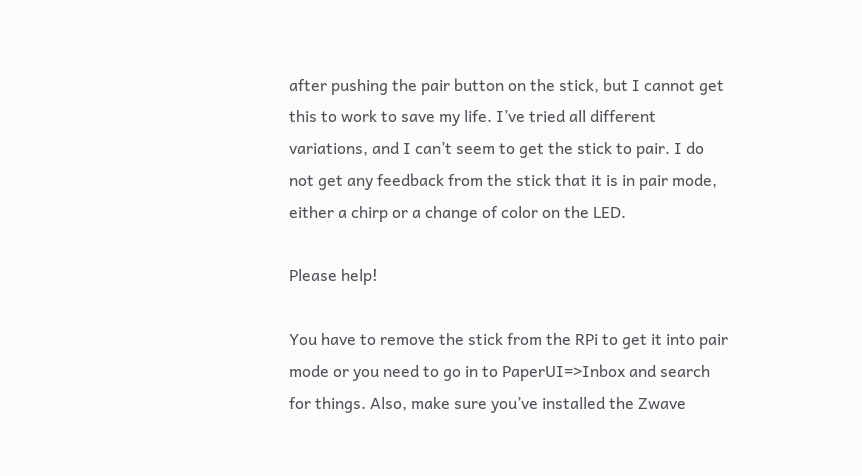after pushing the pair button on the stick, but I cannot get this to work to save my life. I’ve tried all different variations, and I can’t seem to get the stick to pair. I do not get any feedback from the stick that it is in pair mode, either a chirp or a change of color on the LED.

Please help!

You have to remove the stick from the RPi to get it into pair mode or you need to go in to PaperUI=>Inbox and search for things. Also, make sure you’ve installed the Zwave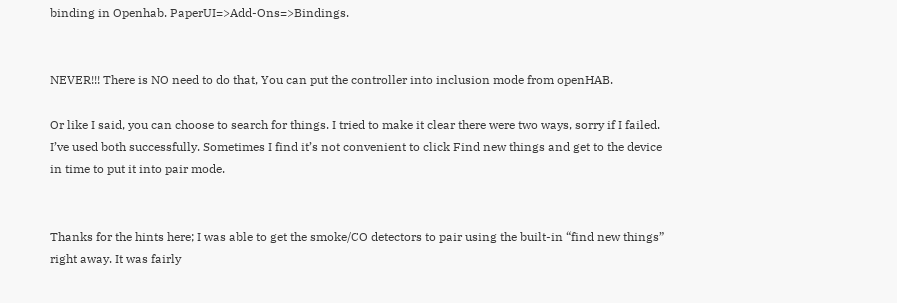binding in Openhab. PaperUI=>Add-Ons=>Bindings.


NEVER!!! There is NO need to do that, You can put the controller into inclusion mode from openHAB.

Or like I said, you can choose to search for things. I tried to make it clear there were two ways, sorry if I failed. I’ve used both successfully. Sometimes I find it’s not convenient to click Find new things and get to the device in time to put it into pair mode.


Thanks for the hints here; I was able to get the smoke/CO detectors to pair using the built-in “find new things” right away. It was fairly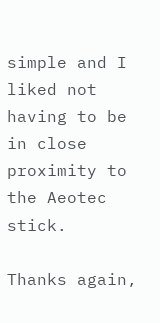simple and I liked not having to be in close proximity to the Aeotec stick.

Thanks again,